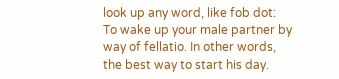look up any word, like fob dot:
To wake up your male partner by way of fellatio. In other words, the best way to start his day.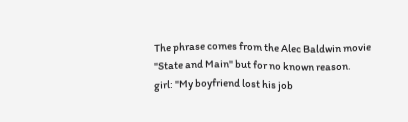The phrase comes from the Alec Baldwin movie "State and Main" but for no known reason.
girl: "My boyfriend lost his job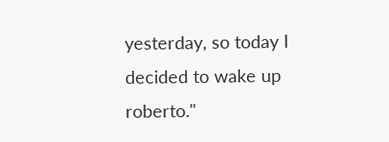yesterday, so today I decided to wake up roberto."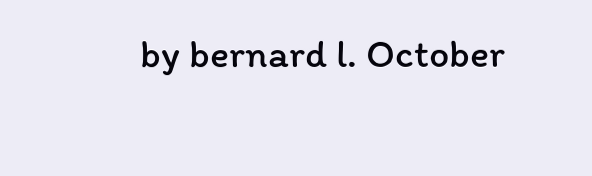by bernard l. October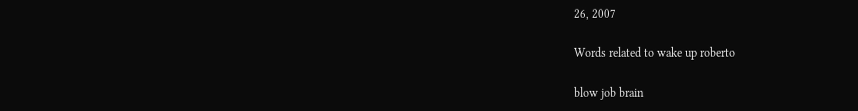26, 2007

Words related to wake up roberto

blow job brain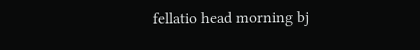fellatio head morning bj